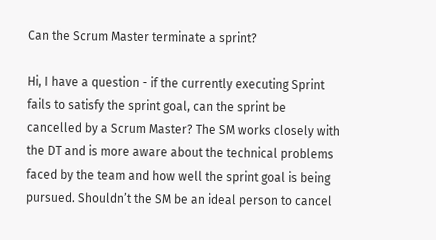Can the Scrum Master terminate a sprint?

Hi, I have a question - if the currently executing Sprint fails to satisfy the sprint goal, can the sprint be cancelled by a Scrum Master? The SM works closely with the DT and is more aware about the technical problems faced by the team and how well the sprint goal is being pursued. Shouldn’t the SM be an ideal person to cancel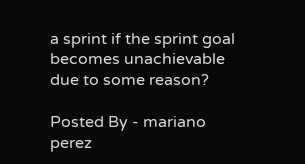a sprint if the sprint goal becomes unachievable due to some reason?

Posted By - mariano perez